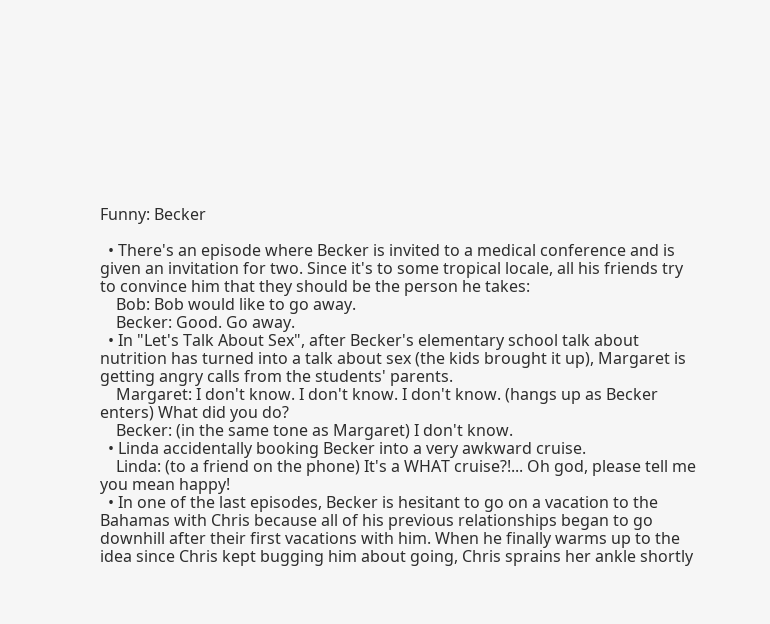Funny: Becker

  • There's an episode where Becker is invited to a medical conference and is given an invitation for two. Since it's to some tropical locale, all his friends try to convince him that they should be the person he takes:
    Bob: Bob would like to go away.
    Becker: Good. Go away.
  • In "Let's Talk About Sex", after Becker's elementary school talk about nutrition has turned into a talk about sex (the kids brought it up), Margaret is getting angry calls from the students' parents.
    Margaret: I don't know. I don't know. I don't know. (hangs up as Becker enters) What did you do?
    Becker: (in the same tone as Margaret) I don't know.
  • Linda accidentally booking Becker into a very awkward cruise.
    Linda: (to a friend on the phone) It's a WHAT cruise?!... Oh god, please tell me you mean happy!
  • In one of the last episodes, Becker is hesitant to go on a vacation to the Bahamas with Chris because all of his previous relationships began to go downhill after their first vacations with him. When he finally warms up to the idea since Chris kept bugging him about going, Chris sprains her ankle shortly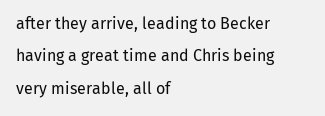after they arrive, leading to Becker having a great time and Chris being very miserable, all of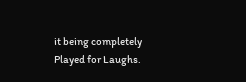it being completely Played for Laughs.